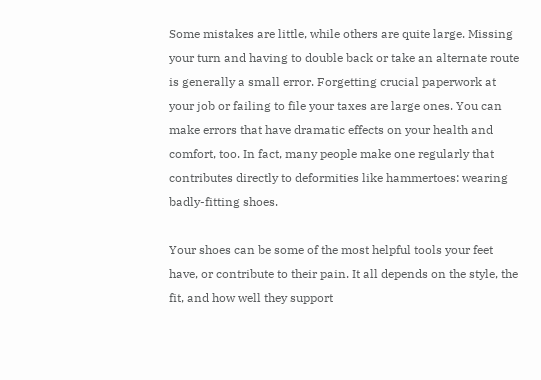Some mistakes are little, while others are quite large. Missing your turn and having to double back or take an alternate route is generally a small error. Forgetting crucial paperwork at your job or failing to file your taxes are large ones. You can make errors that have dramatic effects on your health and comfort, too. In fact, many people make one regularly that contributes directly to deformities like hammertoes: wearing badly-fitting shoes.

Your shoes can be some of the most helpful tools your feet have, or contribute to their pain. It all depends on the style, the fit, and how well they support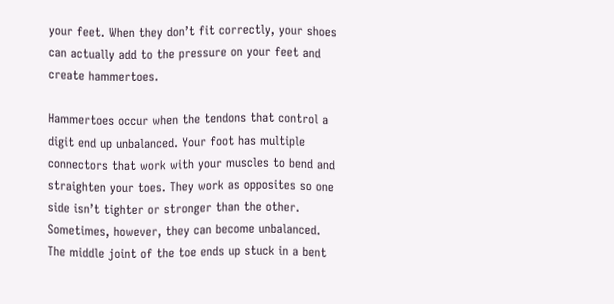your feet. When they don’t fit correctly, your shoes can actually add to the pressure on your feet and create hammertoes.

Hammertoes occur when the tendons that control a digit end up unbalanced. Your foot has multiple connectors that work with your muscles to bend and straighten your toes. They work as opposites so one side isn’t tighter or stronger than the other. Sometimes, however, they can become unbalanced. The middle joint of the toe ends up stuck in a bent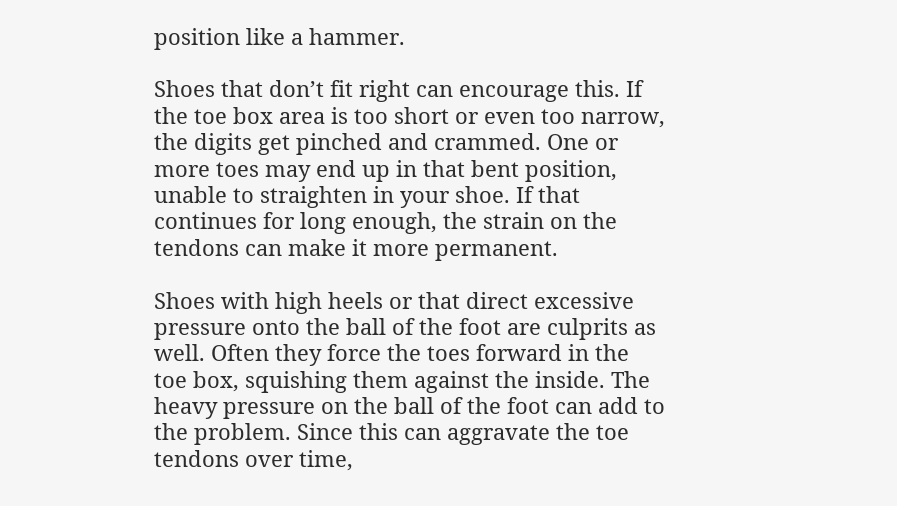position like a hammer.

Shoes that don’t fit right can encourage this. If the toe box area is too short or even too narrow, the digits get pinched and crammed. One or more toes may end up in that bent position, unable to straighten in your shoe. If that continues for long enough, the strain on the tendons can make it more permanent.

Shoes with high heels or that direct excessive pressure onto the ball of the foot are culprits as well. Often they force the toes forward in the toe box, squishing them against the inside. The heavy pressure on the ball of the foot can add to the problem. Since this can aggravate the toe tendons over time,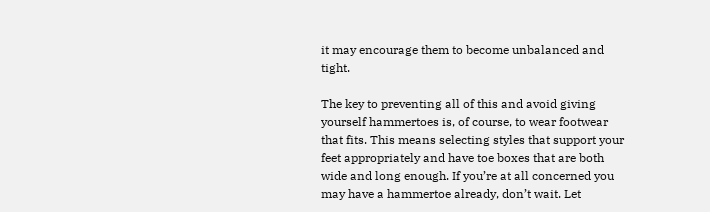it may encourage them to become unbalanced and tight.

The key to preventing all of this and avoid giving yourself hammertoes is, of course, to wear footwear that fits. This means selecting styles that support your feet appropriately and have toe boxes that are both wide and long enough. If you’re at all concerned you may have a hammertoe already, don’t wait. Let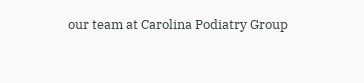our team at Carolina Podiatry Group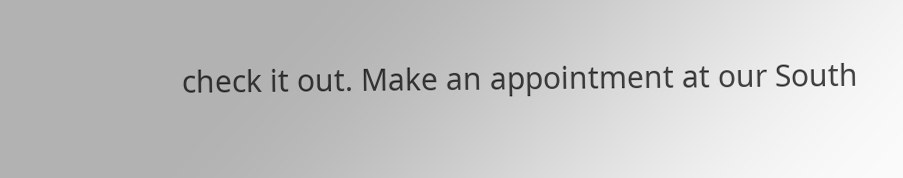check it out. Make an appointment at our South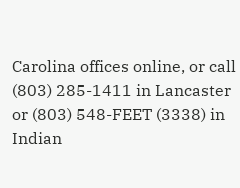Carolina offices online, or call (803) 285-1411 in Lancaster or (803) 548-FEET (3338) in Indian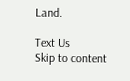Land.

Text Us
Skip to content